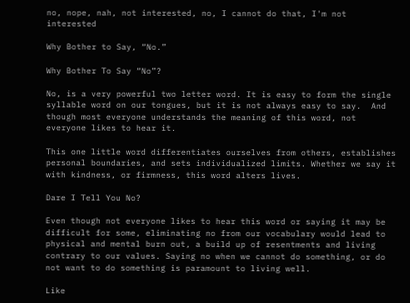no, nope, nah, not interested, no, I cannot do that, I'm not interested

Why Bother to Say, “No.”

Why Bother To Say “No”?

No, is a very powerful two letter word. It is easy to form the single syllable word on our tongues, but it is not always easy to say.  And though most everyone understands the meaning of this word, not everyone likes to hear it.

This one little word differentiates ourselves from others, establishes personal boundaries, and sets individualized limits. Whether we say it with kindness, or firmness, this word alters lives.

Dare I Tell You No?

Even though not everyone likes to hear this word or saying it may be difficult for some, eliminating no from our vocabulary would lead to physical and mental burn out, a build up of resentments and living contrary to our values. Saying no when we cannot do something, or do not want to do something is paramount to living well.

Like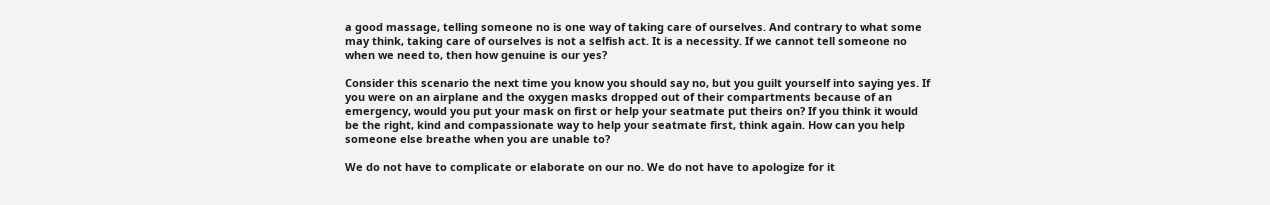a good massage, telling someone no is one way of taking care of ourselves. And contrary to what some may think, taking care of ourselves is not a selfish act. It is a necessity. If we cannot tell someone no when we need to, then how genuine is our yes?

Consider this scenario the next time you know you should say no, but you guilt yourself into saying yes. If you were on an airplane and the oxygen masks dropped out of their compartments because of an emergency, would you put your mask on first or help your seatmate put theirs on? If you think it would be the right, kind and compassionate way to help your seatmate first, think again. How can you help someone else breathe when you are unable to?

We do not have to complicate or elaborate on our no. We do not have to apologize for it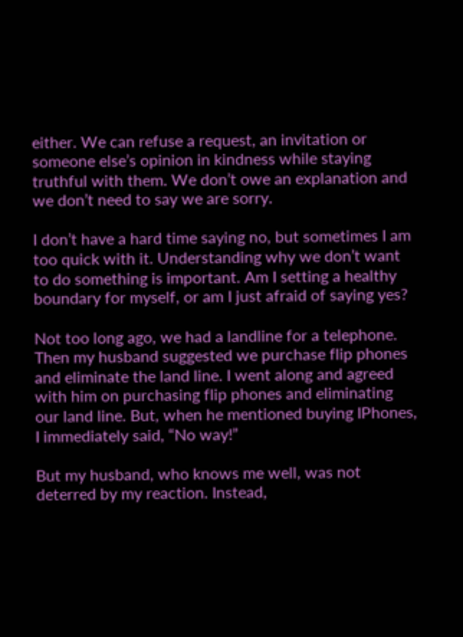either. We can refuse a request, an invitation or someone else’s opinion in kindness while staying truthful with them. We don’t owe an explanation and we don’t need to say we are sorry.

I don’t have a hard time saying no, but sometimes I am too quick with it. Understanding why we don’t want to do something is important. Am I setting a healthy boundary for myself, or am I just afraid of saying yes?

Not too long ago, we had a landline for a telephone. Then my husband suggested we purchase flip phones and eliminate the land line. I went along and agreed with him on purchasing flip phones and eliminating our land line. But, when he mentioned buying IPhones, I immediately said, “No way!”

But my husband, who knows me well, was not deterred by my reaction. Instead,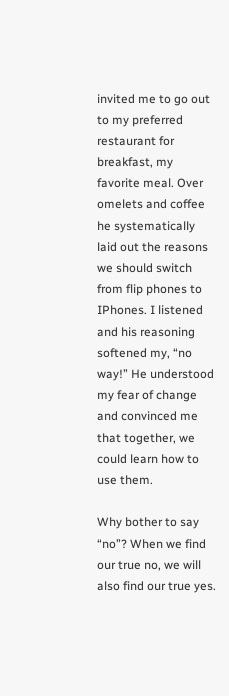invited me to go out to my preferred restaurant for breakfast, my favorite meal. Over omelets and coffee he systematically laid out the reasons we should switch from flip phones to IPhones. I listened and his reasoning softened my, “no way!” He understood my fear of change and convinced me that together, we could learn how to use them.

Why bother to say “no”? When we find our true no, we will also find our true yes.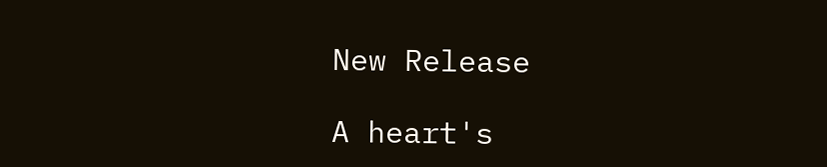New Release

A heart's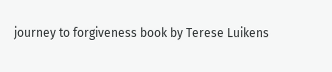journey to forgiveness book by Terese Luikens